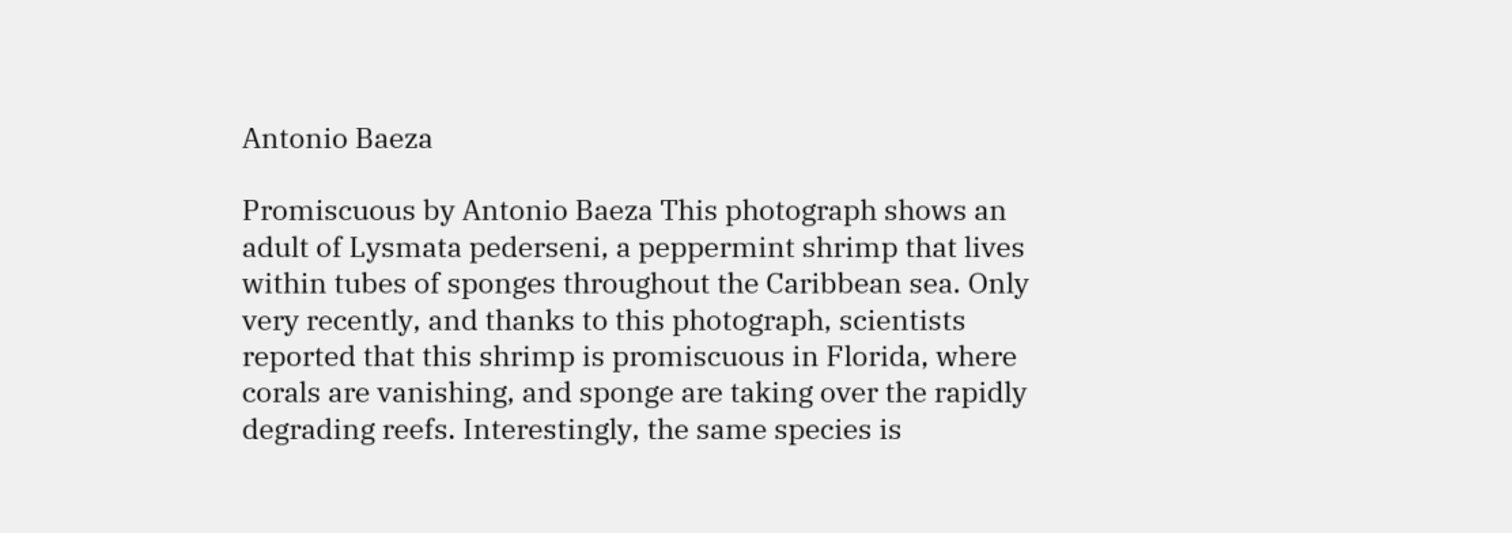Antonio Baeza

Promiscuous by Antonio Baeza This photograph shows an adult of Lysmata pederseni, a peppermint shrimp that lives within tubes of sponges throughout the Caribbean sea. Only very recently, and thanks to this photograph, scientists reported that this shrimp is promiscuous in Florida, where corals are vanishing, and sponge are taking over the rapidly degrading reefs. Interestingly, the same species is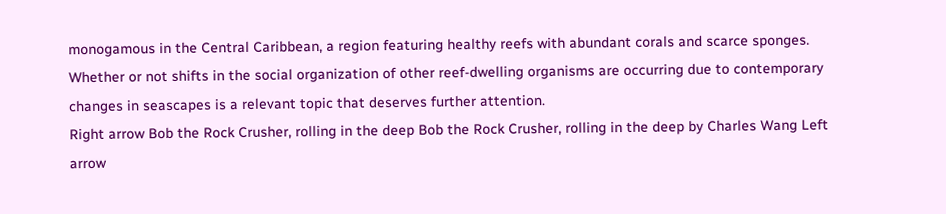monogamous in the Central Caribbean, a region featuring healthy reefs with abundant corals and scarce sponges. Whether or not shifts in the social organization of other reef-dwelling organisms are occurring due to contemporary changes in seascapes is a relevant topic that deserves further attention.
Right arrow Bob the Rock Crusher, rolling in the deep Bob the Rock Crusher, rolling in the deep by Charles Wang Left arrow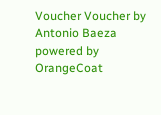Voucher Voucher by Antonio Baeza
powered by OrangeCoat